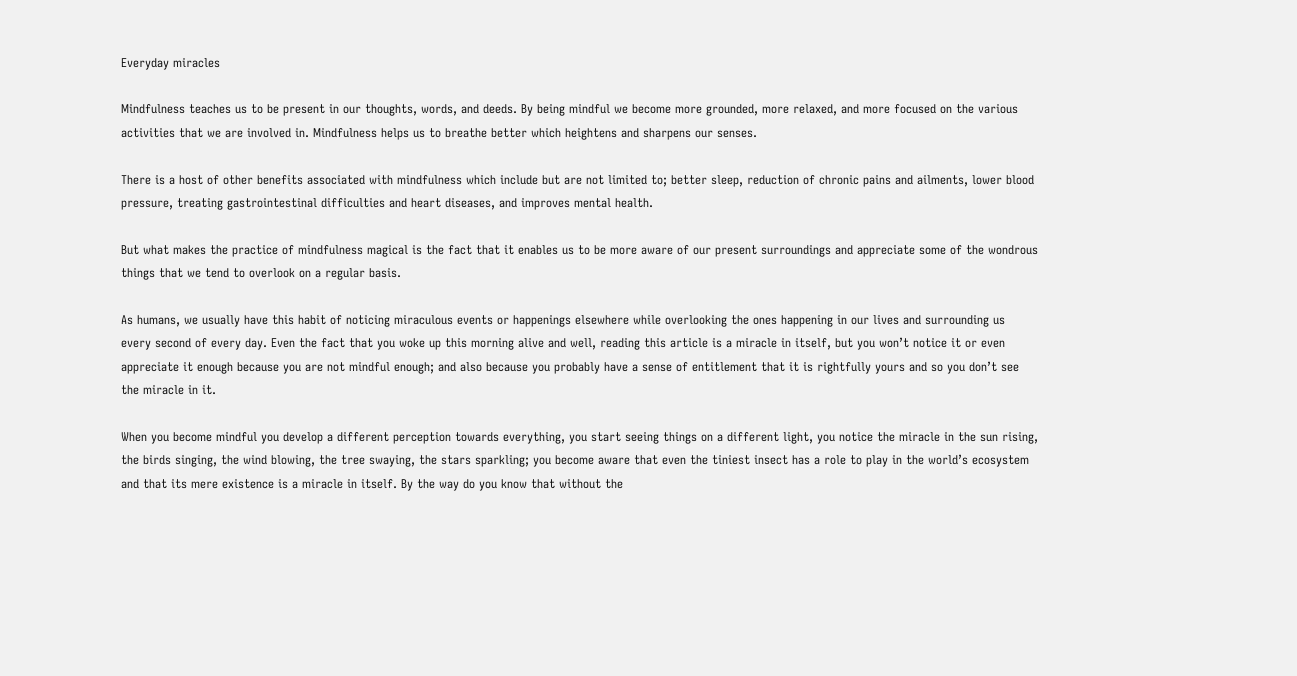Everyday miracles

Mindfulness teaches us to be present in our thoughts, words, and deeds. By being mindful we become more grounded, more relaxed, and more focused on the various activities that we are involved in. Mindfulness helps us to breathe better which heightens and sharpens our senses.

There is a host of other benefits associated with mindfulness which include but are not limited to; better sleep, reduction of chronic pains and ailments, lower blood pressure, treating gastrointestinal difficulties and heart diseases, and improves mental health.

But what makes the practice of mindfulness magical is the fact that it enables us to be more aware of our present surroundings and appreciate some of the wondrous things that we tend to overlook on a regular basis.

As humans, we usually have this habit of noticing miraculous events or happenings elsewhere while overlooking the ones happening in our lives and surrounding us every second of every day. Even the fact that you woke up this morning alive and well, reading this article is a miracle in itself, but you won’t notice it or even appreciate it enough because you are not mindful enough; and also because you probably have a sense of entitlement that it is rightfully yours and so you don’t see the miracle in it.

When you become mindful you develop a different perception towards everything, you start seeing things on a different light, you notice the miracle in the sun rising, the birds singing, the wind blowing, the tree swaying, the stars sparkling; you become aware that even the tiniest insect has a role to play in the world’s ecosystem and that its mere existence is a miracle in itself. By the way do you know that without the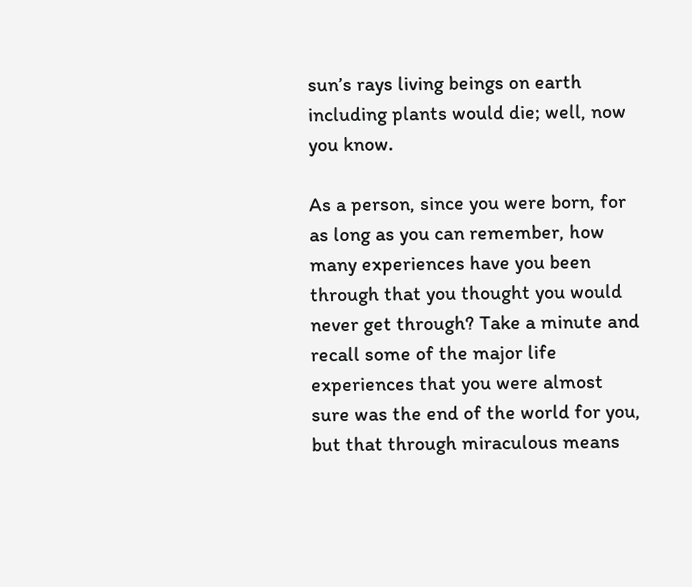sun’s rays living beings on earth including plants would die; well, now you know.

As a person, since you were born, for as long as you can remember, how many experiences have you been through that you thought you would never get through? Take a minute and recall some of the major life experiences that you were almost sure was the end of the world for you, but that through miraculous means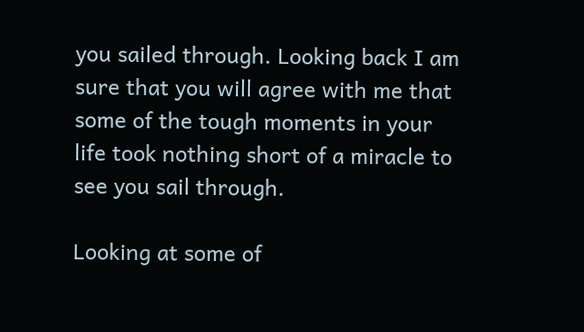you sailed through. Looking back I am sure that you will agree with me that some of the tough moments in your life took nothing short of a miracle to see you sail through.

Looking at some of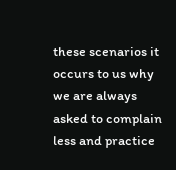these scenarios it occurs to us why we are always asked to complain less and practice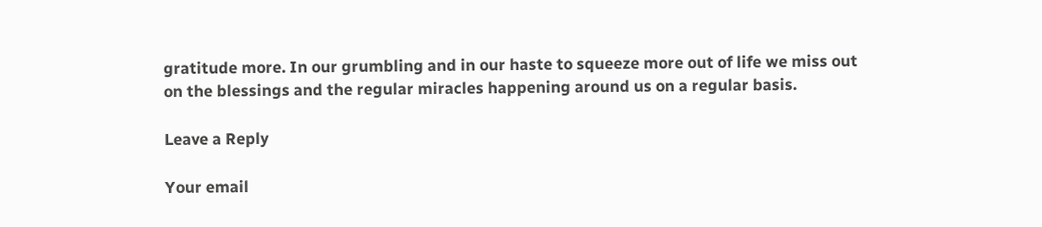gratitude more. In our grumbling and in our haste to squeeze more out of life we miss out on the blessings and the regular miracles happening around us on a regular basis.

Leave a Reply

Your email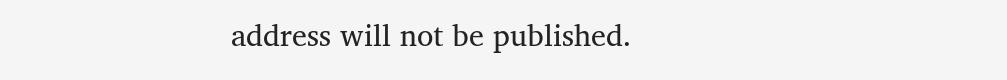address will not be published.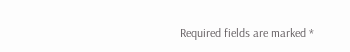Required fields are marked *